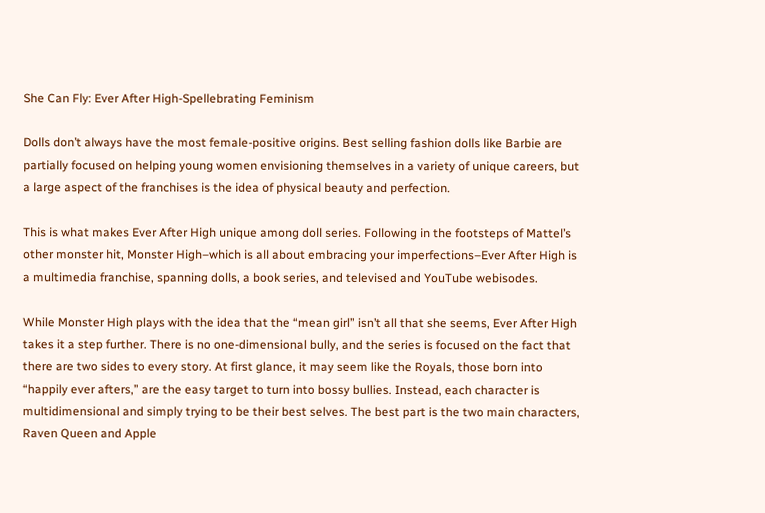She Can Fly: Ever After High-Spellebrating Feminism

Dolls don’t always have the most female-positive origins. Best selling fashion dolls like Barbie are partially focused on helping young women envisioning themselves in a variety of unique careers, but a large aspect of the franchises is the idea of physical beauty and perfection.

This is what makes Ever After High unique among doll series. Following in the footsteps of Mattel’s other monster hit, Monster High–which is all about embracing your imperfections–Ever After High is a multimedia franchise, spanning dolls, a book series, and televised and YouTube webisodes.

While Monster High plays with the idea that the “mean girl” isn’t all that she seems, Ever After High takes it a step further. There is no one-dimensional bully, and the series is focused on the fact that there are two sides to every story. At first glance, it may seem like the Royals, those born into “happily ever afters,” are the easy target to turn into bossy bullies. Instead, each character is multidimensional and simply trying to be their best selves. The best part is the two main characters, Raven Queen and Apple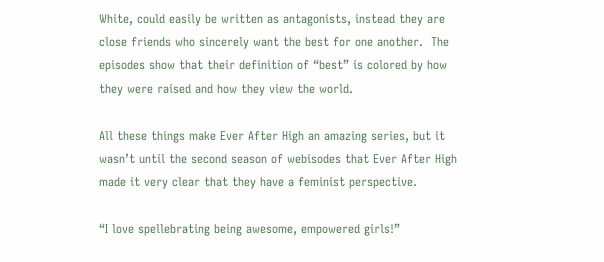White, could easily be written as antagonists, instead they are close friends who sincerely want the best for one another.  The episodes show that their definition of “best” is colored by how they were raised and how they view the world.

All these things make Ever After High an amazing series, but it wasn’t until the second season of webisodes that Ever After High made it very clear that they have a feminist perspective.

“I love spellebrating being awesome, empowered girls!”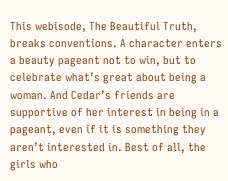This webisode, The Beautiful Truth, breaks conventions. A character enters a beauty pageant not to win, but to celebrate what’s great about being a woman. And Cedar’s friends are supportive of her interest in being in a pageant, even if it is something they aren’t interested in. Best of all, the girls who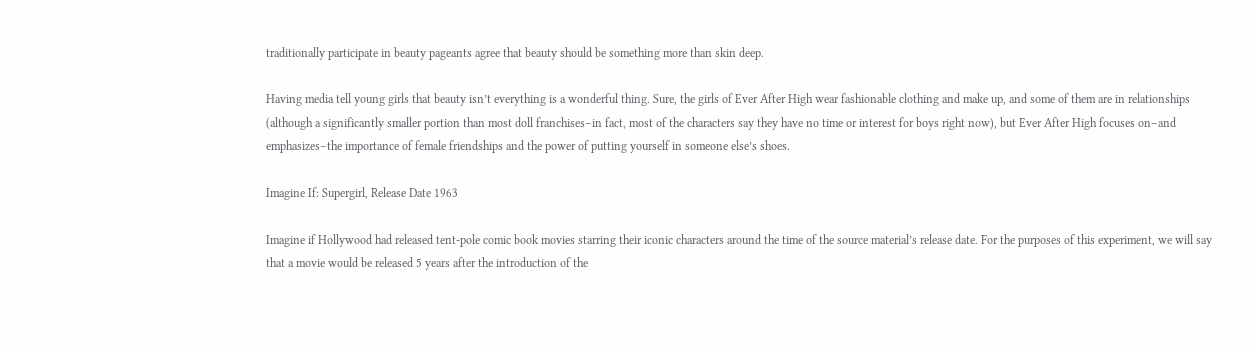traditionally participate in beauty pageants agree that beauty should be something more than skin deep.

Having media tell young girls that beauty isn’t everything is a wonderful thing. Sure, the girls of Ever After High wear fashionable clothing and make up, and some of them are in relationships (although a significantly smaller portion than most doll franchises–in fact, most of the characters say they have no time or interest for boys right now), but Ever After High focuses on–and emphasizes–the importance of female friendships and the power of putting yourself in someone else’s shoes.

Imagine If: Supergirl, Release Date 1963

Imagine if Hollywood had released tent-pole comic book movies starring their iconic characters around the time of the source material’s release date. For the purposes of this experiment, we will say that a movie would be released 5 years after the introduction of the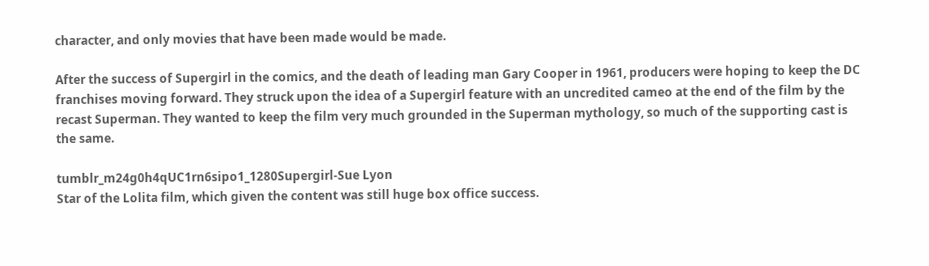character, and only movies that have been made would be made.

After the success of Supergirl in the comics, and the death of leading man Gary Cooper in 1961, producers were hoping to keep the DC franchises moving forward. They struck upon the idea of a Supergirl feature with an uncredited cameo at the end of the film by the recast Superman. They wanted to keep the film very much grounded in the Superman mythology, so much of the supporting cast is the same.

tumblr_m24g0h4qUC1rn6sipo1_1280Supergirl-Sue Lyon
Star of the Lolita film, which given the content was still huge box office success.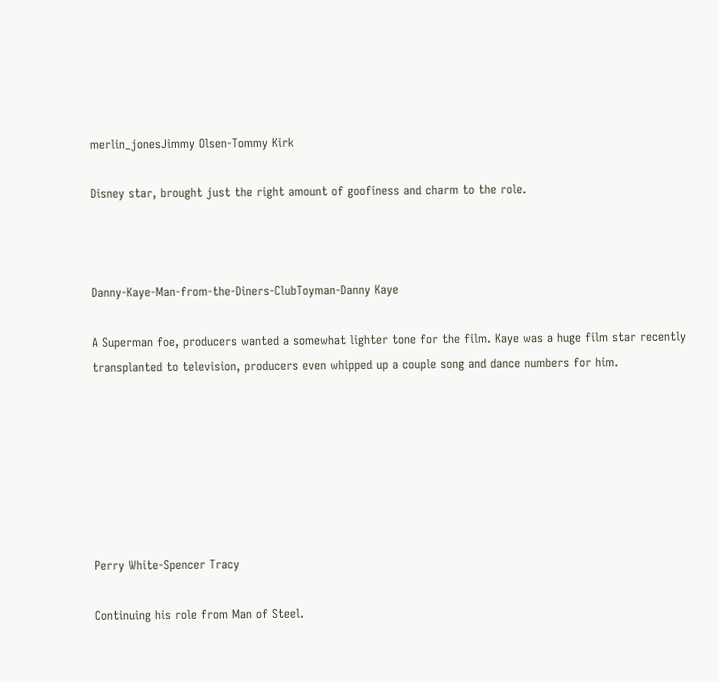merlin_jonesJimmy Olsen-Tommy Kirk

Disney star, brought just the right amount of goofiness and charm to the role.



Danny-Kaye-Man-from-the-Diners-ClubToyman-Danny Kaye

A Superman foe, producers wanted a somewhat lighter tone for the film. Kaye was a huge film star recently transplanted to television, producers even whipped up a couple song and dance numbers for him.







Perry White-Spencer Tracy

Continuing his role from Man of Steel.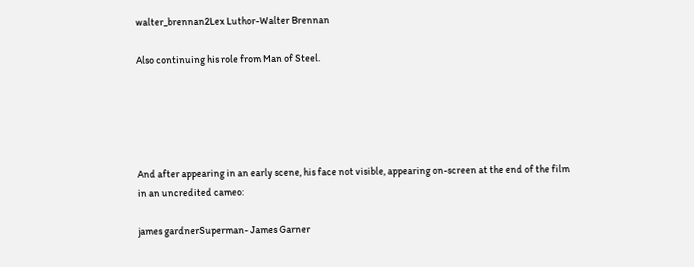walter_brennan2Lex Luthor-Walter Brennan

Also continuing his role from Man of Steel.





And after appearing in an early scene, his face not visible, appearing on-screen at the end of the film in an uncredited cameo:

james gardnerSuperman- James Garner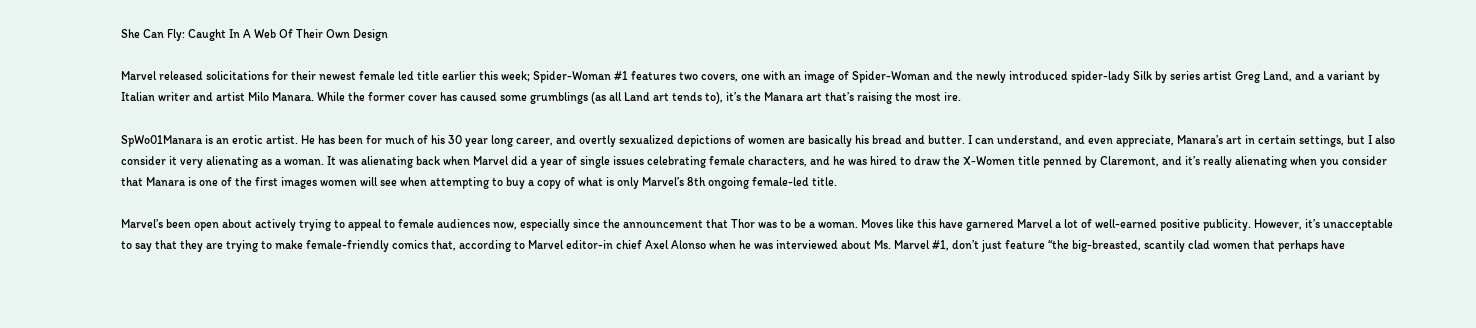She Can Fly: Caught In A Web Of Their Own Design

Marvel released solicitations for their newest female led title earlier this week; Spider-Woman #1 features two covers, one with an image of Spider-Woman and the newly introduced spider-lady Silk by series artist Greg Land, and a variant by Italian writer and artist Milo Manara. While the former cover has caused some grumblings (as all Land art tends to), it’s the Manara art that’s raising the most ire.

SpWo01Manara is an erotic artist. He has been for much of his 30 year long career, and overtly sexualized depictions of women are basically his bread and butter. I can understand, and even appreciate, Manara’s art in certain settings, but I also consider it very alienating as a woman. It was alienating back when Marvel did a year of single issues celebrating female characters, and he was hired to draw the X-Women title penned by Claremont, and it’s really alienating when you consider that Manara is one of the first images women will see when attempting to buy a copy of what is only Marvel’s 8th ongoing female-led title.

Marvel’s been open about actively trying to appeal to female audiences now, especially since the announcement that Thor was to be a woman. Moves like this have garnered Marvel a lot of well-earned positive publicity. However, it’s unacceptable to say that they are trying to make female-friendly comics that, according to Marvel editor-in chief Axel Alonso when he was interviewed about Ms. Marvel #1, don’t just feature “the big-breasted, scantily clad women that perhaps have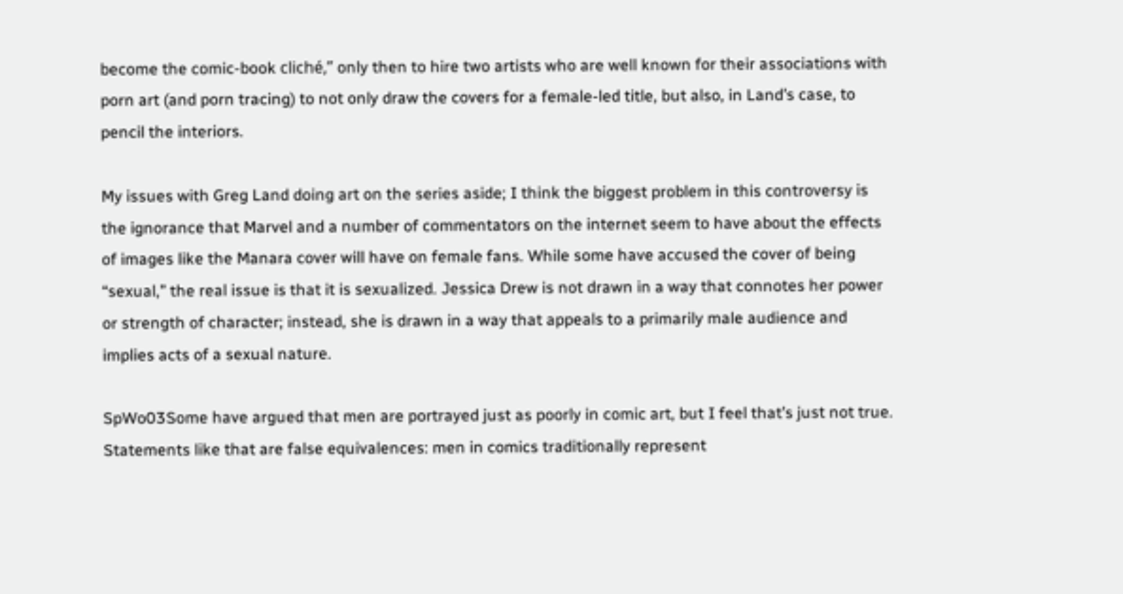become the comic-book cliché,” only then to hire two artists who are well known for their associations with porn art (and porn tracing) to not only draw the covers for a female-led title, but also, in Land’s case, to pencil the interiors.

My issues with Greg Land doing art on the series aside; I think the biggest problem in this controversy is the ignorance that Marvel and a number of commentators on the internet seem to have about the effects of images like the Manara cover will have on female fans. While some have accused the cover of being “sexual,” the real issue is that it is sexualized. Jessica Drew is not drawn in a way that connotes her power or strength of character; instead, she is drawn in a way that appeals to a primarily male audience and  implies acts of a sexual nature.

SpWo03Some have argued that men are portrayed just as poorly in comic art, but I feel that’s just not true. Statements like that are false equivalences: men in comics traditionally represent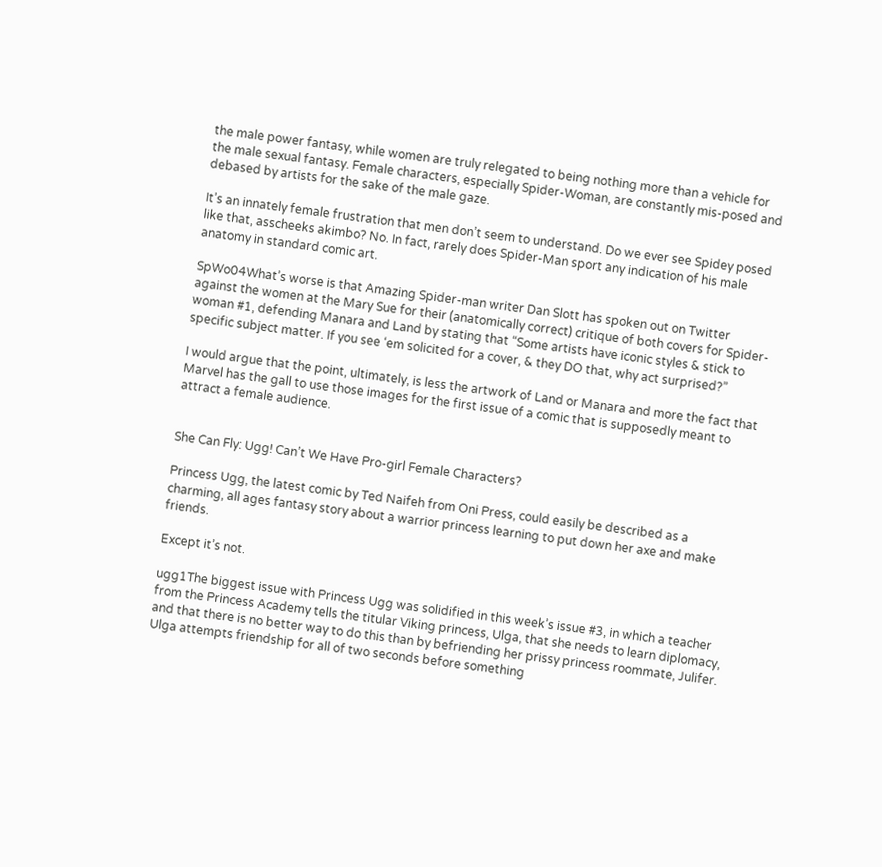the male power fantasy, while women are truly relegated to being nothing more than a vehicle for the male sexual fantasy. Female characters, especially Spider-Woman, are constantly mis-posed and debased by artists for the sake of the male gaze.

It’s an innately female frustration that men don’t seem to understand. Do we ever see Spidey posed like that, asscheeks akimbo? No. In fact, rarely does Spider-Man sport any indication of his male anatomy in standard comic art.

SpWo04What’s worse is that Amazing Spider-man writer Dan Slott has spoken out on Twitter against the women at the Mary Sue for their (anatomically correct) critique of both covers for Spider-woman #1, defending Manara and Land by stating that “Some artists have iconic styles & stick to specific subject matter. If you see ‘em solicited for a cover, & they DO that, why act surprised?”

I would argue that the point, ultimately, is less the artwork of Land or Manara and more the fact that Marvel has the gall to use those images for the first issue of a comic that is supposedly meant to attract a female audience.


She Can Fly: Ugg! Can’t We Have Pro-girl Female Characters?

Princess Ugg, the latest comic by Ted Naifeh from Oni Press, could easily be described as a charming, all ages fantasy story about a warrior princess learning to put down her axe and make friends.

Except it’s not.

ugg1The biggest issue with Princess Ugg was solidified in this week’s issue #3, in which a teacher from the Princess Academy tells the titular Viking princess, Ulga, that she needs to learn diplomacy, and that there is no better way to do this than by befriending her prissy princess roommate, Julifer. Ulga attempts friendship for all of two seconds before something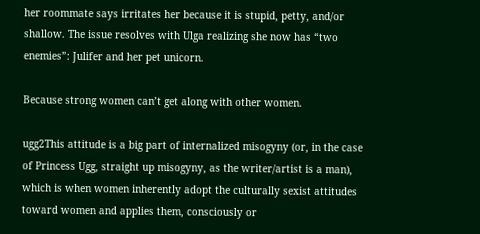her roommate says irritates her because it is stupid, petty, and/or shallow. The issue resolves with Ulga realizing she now has “two enemies”: Julifer and her pet unicorn.

Because strong women can’t get along with other women.

ugg2This attitude is a big part of internalized misogyny (or, in the case of Princess Ugg, straight up misogyny, as the writer/artist is a man), which is when women inherently adopt the culturally sexist attitudes toward women and applies them, consciously or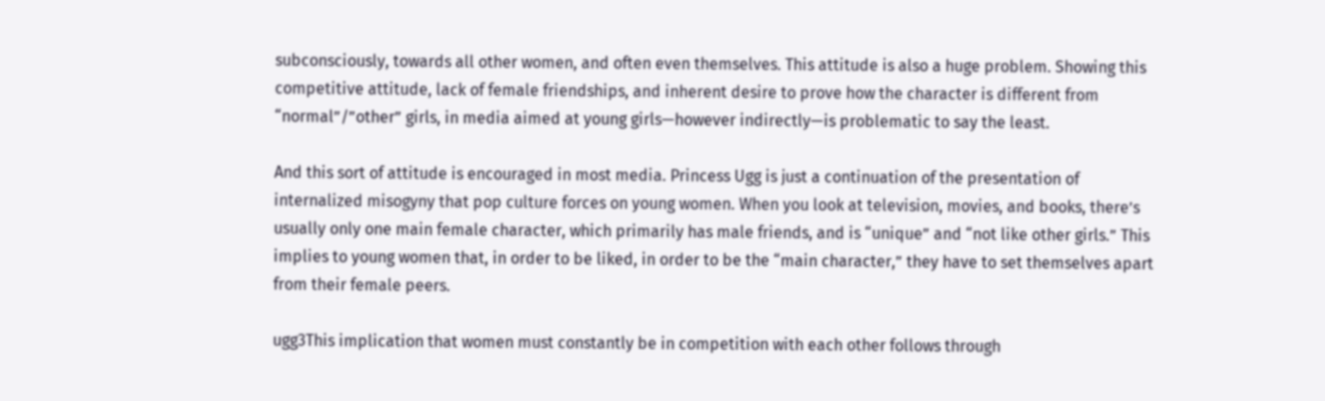subconsciously, towards all other women, and often even themselves. This attitude is also a huge problem. Showing this competitive attitude, lack of female friendships, and inherent desire to prove how the character is different from “normal”/”other” girls, in media aimed at young girls—however indirectly—is problematic to say the least.

And this sort of attitude is encouraged in most media. Princess Ugg is just a continuation of the presentation of internalized misogyny that pop culture forces on young women. When you look at television, movies, and books, there’s usually only one main female character, which primarily has male friends, and is “unique” and “not like other girls.” This implies to young women that, in order to be liked, in order to be the “main character,” they have to set themselves apart from their female peers.

ugg3This implication that women must constantly be in competition with each other follows through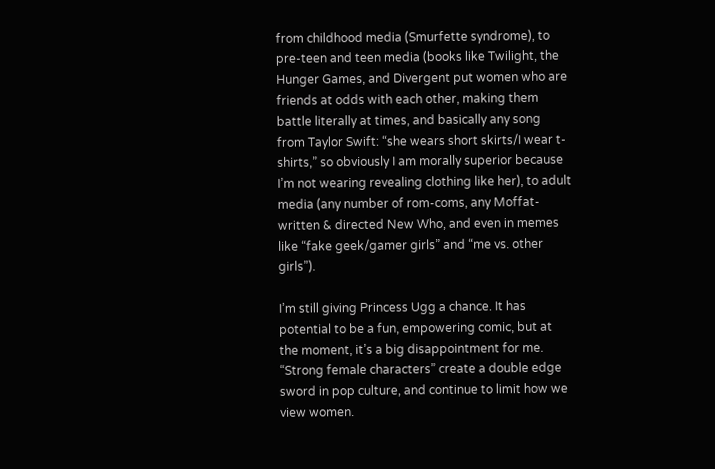from childhood media (Smurfette syndrome), to pre-teen and teen media (books like Twilight, the Hunger Games, and Divergent put women who are friends at odds with each other, making them battle literally at times, and basically any song from Taylor Swift: “she wears short skirts/I wear t-shirts,” so obviously I am morally superior because I’m not wearing revealing clothing like her), to adult media (any number of rom-coms, any Moffat-written & directed New Who, and even in memes like “fake geek/gamer girls” and “me vs. other girls”).

I’m still giving Princess Ugg a chance. It has potential to be a fun, empowering comic, but at the moment, it’s a big disappointment for me. “Strong female characters” create a double edge sword in pop culture, and continue to limit how we view women.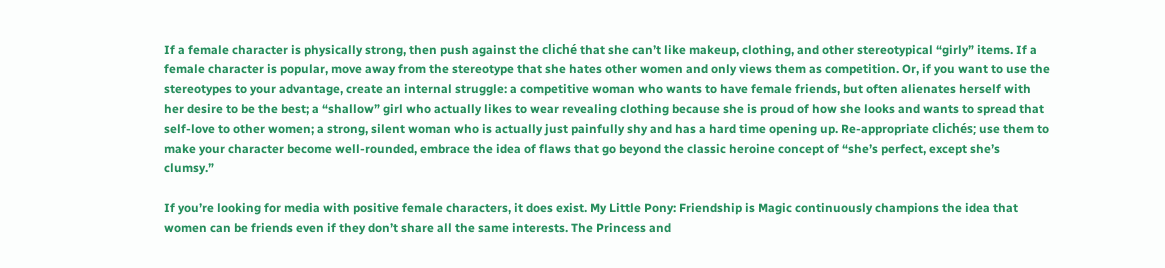If a female character is physically strong, then push against the cliché that she can’t like makeup, clothing, and other stereotypical “girly” items. If a female character is popular, move away from the stereotype that she hates other women and only views them as competition. Or, if you want to use the stereotypes to your advantage, create an internal struggle: a competitive woman who wants to have female friends, but often alienates herself with her desire to be the best; a “shallow” girl who actually likes to wear revealing clothing because she is proud of how she looks and wants to spread that self-love to other women; a strong, silent woman who is actually just painfully shy and has a hard time opening up. Re-appropriate clichés; use them to make your character become well-rounded, embrace the idea of flaws that go beyond the classic heroine concept of “she’s perfect, except she’s clumsy.”

If you’re looking for media with positive female characters, it does exist. My Little Pony: Friendship is Magic continuously champions the idea that women can be friends even if they don’t share all the same interests. The Princess and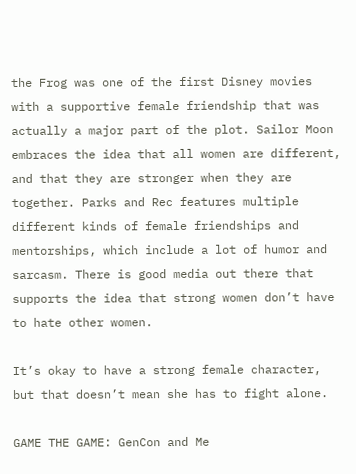the Frog was one of the first Disney movies with a supportive female friendship that was actually a major part of the plot. Sailor Moon embraces the idea that all women are different, and that they are stronger when they are together. Parks and Rec features multiple different kinds of female friendships and mentorships, which include a lot of humor and sarcasm. There is good media out there that supports the idea that strong women don’t have to hate other women.

It’s okay to have a strong female character, but that doesn’t mean she has to fight alone.

GAME THE GAME: GenCon and Me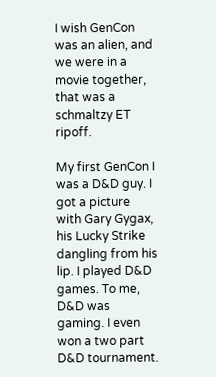I wish GenCon was an alien, and we were in a movie together, that was a schmaltzy ET ripoff.

My first GenCon I was a D&D guy. I got a picture with Gary Gygax, his Lucky Strike dangling from his lip. I played D&D games. To me, D&D was gaming. I even won a two part D&D tournament.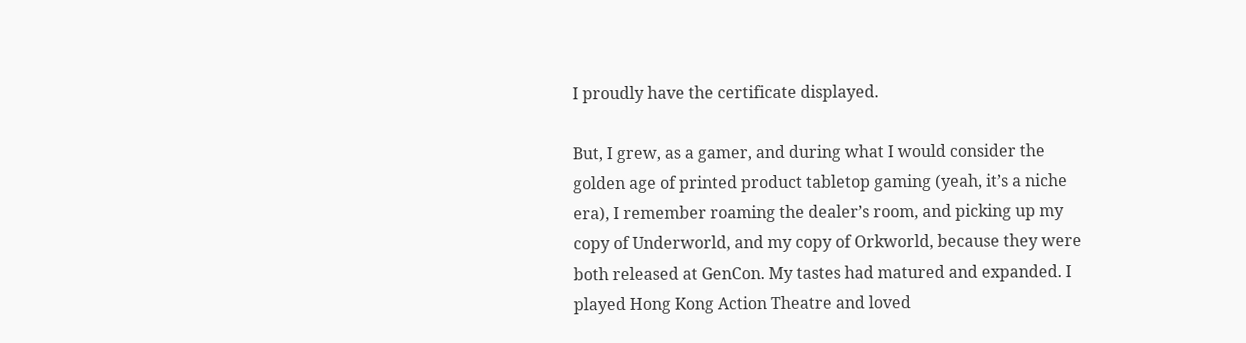I proudly have the certificate displayed.

But, I grew, as a gamer, and during what I would consider the golden age of printed product tabletop gaming (yeah, it’s a niche era), I remember roaming the dealer’s room, and picking up my copy of Underworld, and my copy of Orkworld, because they were both released at GenCon. My tastes had matured and expanded. I played Hong Kong Action Theatre and loved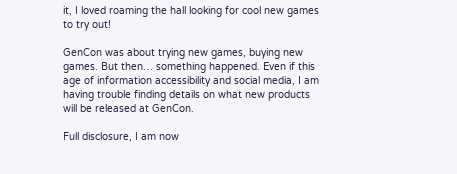it, I loved roaming the hall looking for cool new games to try out!

GenCon was about trying new games, buying new games. But then… something happened. Even if this age of information accessibility and social media, I am having trouble finding details on what new products will be released at GenCon.

Full disclosure, I am now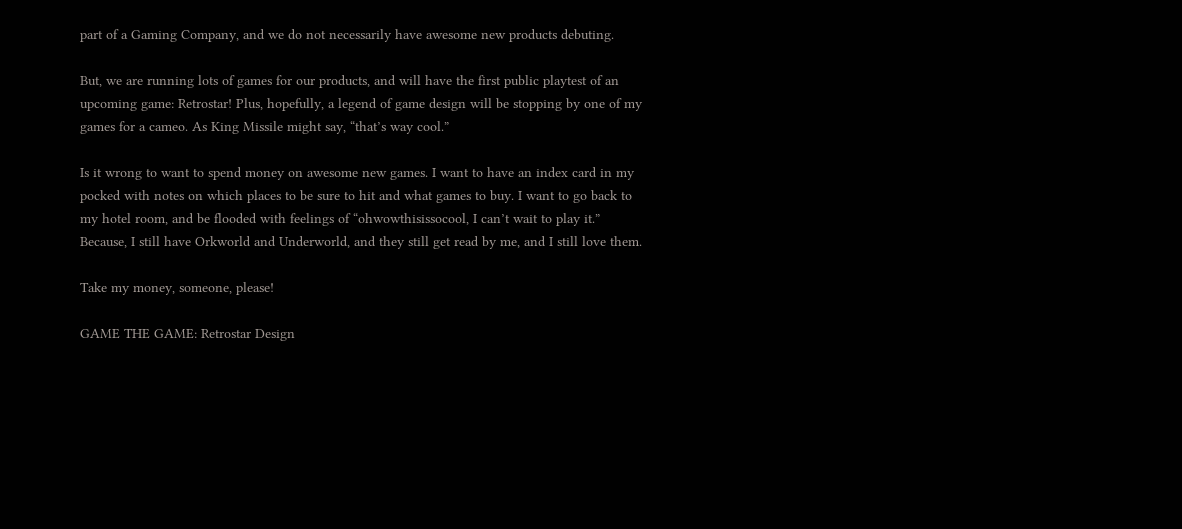part of a Gaming Company, and we do not necessarily have awesome new products debuting.

But, we are running lots of games for our products, and will have the first public playtest of an upcoming game: Retrostar! Plus, hopefully, a legend of game design will be stopping by one of my games for a cameo. As King Missile might say, “that’s way cool.”

Is it wrong to want to spend money on awesome new games. I want to have an index card in my pocked with notes on which places to be sure to hit and what games to buy. I want to go back to my hotel room, and be flooded with feelings of “ohwowthisissocool, I can’t wait to play it.” Because, I still have Orkworld and Underworld, and they still get read by me, and I still love them.

Take my money, someone, please!

GAME THE GAME: Retrostar Design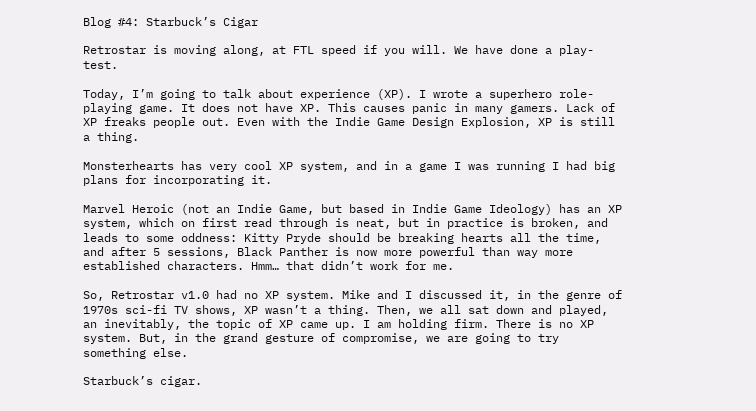Blog #4: Starbuck’s Cigar

Retrostar is moving along, at FTL speed if you will. We have done a play-test.

Today, I’m going to talk about experience (XP). I wrote a superhero role-playing game. It does not have XP. This causes panic in many gamers. Lack of XP freaks people out. Even with the Indie Game Design Explosion, XP is still a thing.

Monsterhearts has very cool XP system, and in a game I was running I had big plans for incorporating it.

Marvel Heroic (not an Indie Game, but based in Indie Game Ideology) has an XP system, which on first read through is neat, but in practice is broken, and leads to some oddness: Kitty Pryde should be breaking hearts all the time, and after 5 sessions, Black Panther is now more powerful than way more established characters. Hmm… that didn’t work for me.

So, Retrostar v1.0 had no XP system. Mike and I discussed it, in the genre of 1970s sci-fi TV shows, XP wasn’t a thing. Then, we all sat down and played, an inevitably, the topic of XP came up. I am holding firm. There is no XP system. But, in the grand gesture of compromise, we are going to try something else.

Starbuck’s cigar.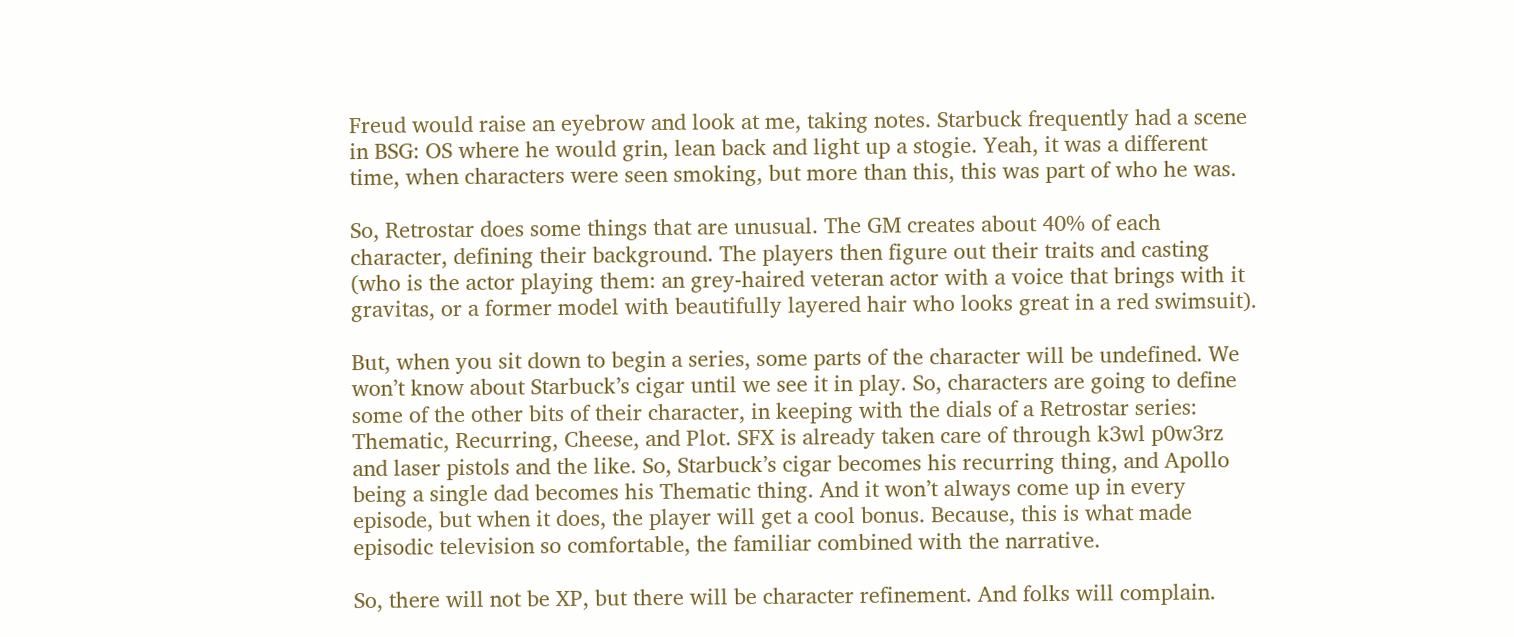Freud would raise an eyebrow and look at me, taking notes. Starbuck frequently had a scene in BSG: OS where he would grin, lean back and light up a stogie. Yeah, it was a different time, when characters were seen smoking, but more than this, this was part of who he was.

So, Retrostar does some things that are unusual. The GM creates about 40% of each character, defining their background. The players then figure out their traits and casting (who is the actor playing them: an grey-haired veteran actor with a voice that brings with it gravitas, or a former model with beautifully layered hair who looks great in a red swimsuit).

But, when you sit down to begin a series, some parts of the character will be undefined. We won’t know about Starbuck’s cigar until we see it in play. So, characters are going to define some of the other bits of their character, in keeping with the dials of a Retrostar series: Thematic, Recurring, Cheese, and Plot. SFX is already taken care of through k3wl p0w3rz and laser pistols and the like. So, Starbuck’s cigar becomes his recurring thing, and Apollo being a single dad becomes his Thematic thing. And it won’t always come up in every episode, but when it does, the player will get a cool bonus. Because, this is what made episodic television so comfortable, the familiar combined with the narrative.

So, there will not be XP, but there will be character refinement. And folks will complain.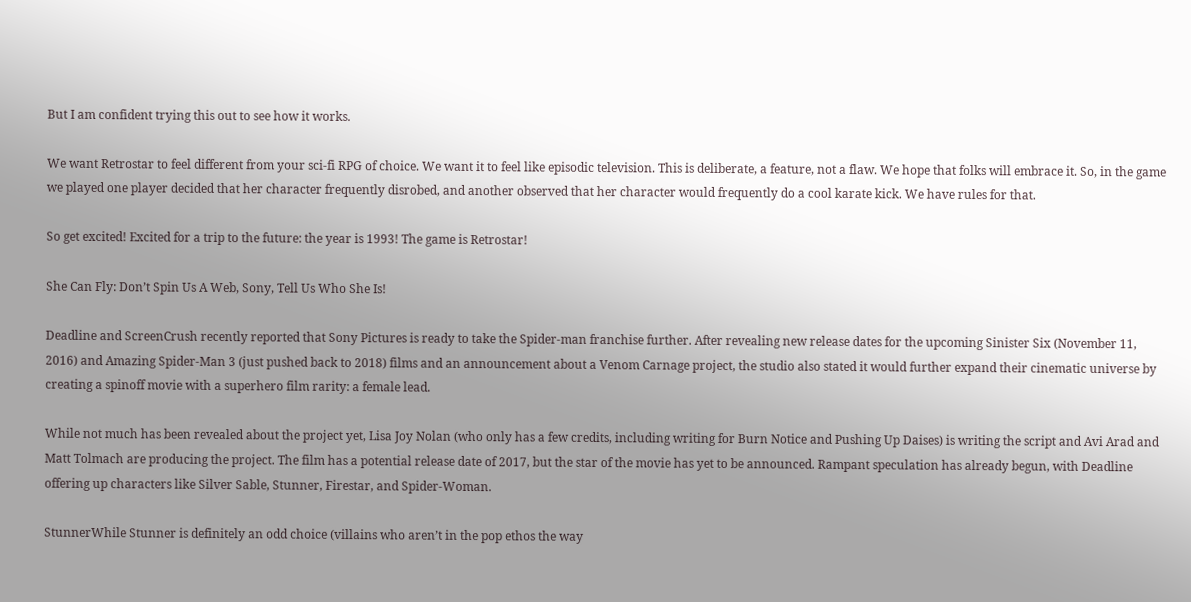But I am confident trying this out to see how it works.

We want Retrostar to feel different from your sci-fi RPG of choice. We want it to feel like episodic television. This is deliberate, a feature, not a flaw. We hope that folks will embrace it. So, in the game we played one player decided that her character frequently disrobed, and another observed that her character would frequently do a cool karate kick. We have rules for that.

So get excited! Excited for a trip to the future: the year is 1993! The game is Retrostar!

She Can Fly: Don’t Spin Us A Web, Sony, Tell Us Who She Is!

Deadline and ScreenCrush recently reported that Sony Pictures is ready to take the Spider-man franchise further. After revealing new release dates for the upcoming Sinister Six (November 11, 2016) and Amazing Spider-Man 3 (just pushed back to 2018) films and an announcement about a Venom Carnage project, the studio also stated it would further expand their cinematic universe by creating a spinoff movie with a superhero film rarity: a female lead.

While not much has been revealed about the project yet, Lisa Joy Nolan (who only has a few credits, including writing for Burn Notice and Pushing Up Daises) is writing the script and Avi Arad and Matt Tolmach are producing the project. The film has a potential release date of 2017, but the star of the movie has yet to be announced. Rampant speculation has already begun, with Deadline offering up characters like Silver Sable, Stunner, Firestar, and Spider-Woman.

StunnerWhile Stunner is definitely an odd choice (villains who aren’t in the pop ethos the way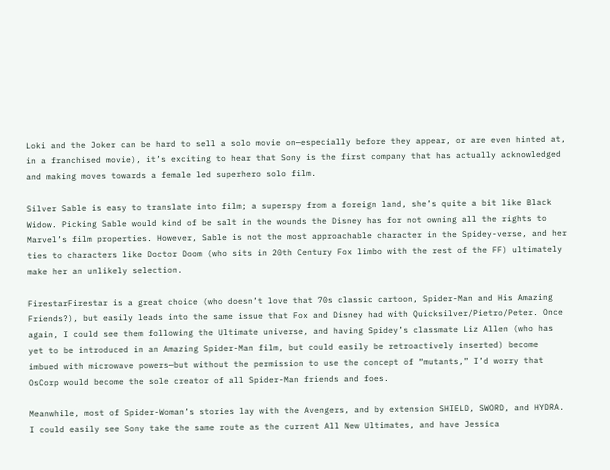Loki and the Joker can be hard to sell a solo movie on—especially before they appear, or are even hinted at, in a franchised movie), it’s exciting to hear that Sony is the first company that has actually acknowledged and making moves towards a female led superhero solo film.

Silver Sable is easy to translate into film; a superspy from a foreign land, she’s quite a bit like Black Widow. Picking Sable would kind of be salt in the wounds the Disney has for not owning all the rights to Marvel’s film properties. However, Sable is not the most approachable character in the Spidey-verse, and her ties to characters like Doctor Doom (who sits in 20th Century Fox limbo with the rest of the FF) ultimately make her an unlikely selection.

FirestarFirestar is a great choice (who doesn’t love that 70s classic cartoon, Spider-Man and His Amazing Friends?), but easily leads into the same issue that Fox and Disney had with Quicksilver/Pietro/Peter. Once again, I could see them following the Ultimate universe, and having Spidey’s classmate Liz Allen (who has yet to be introduced in an Amazing Spider-Man film, but could easily be retroactively inserted) become imbued with microwave powers—but without the permission to use the concept of “mutants,” I’d worry that OsCorp would become the sole creator of all Spider-Man friends and foes.

Meanwhile, most of Spider-Woman’s stories lay with the Avengers, and by extension SHIELD, SWORD, and HYDRA. I could easily see Sony take the same route as the current All New Ultimates, and have Jessica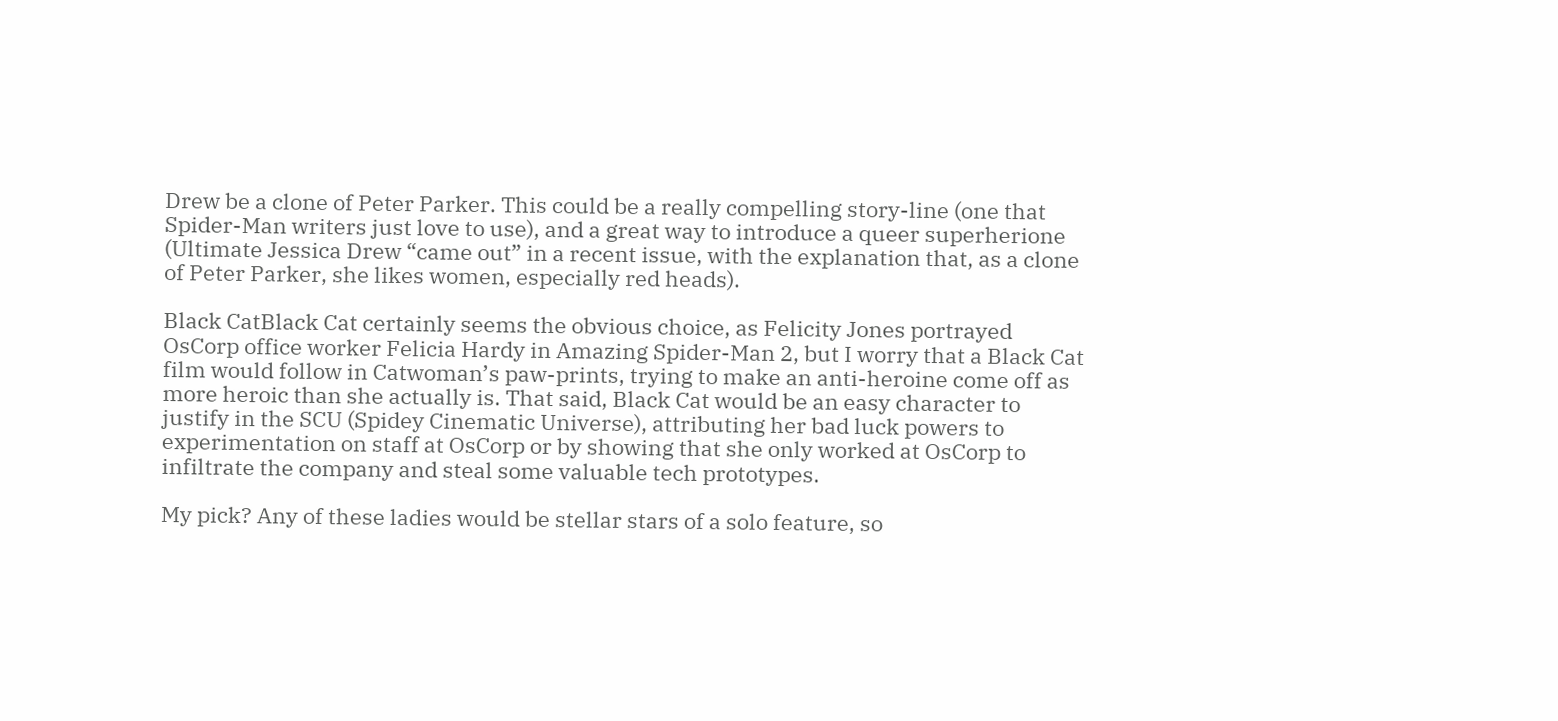Drew be a clone of Peter Parker. This could be a really compelling story-line (one that Spider-Man writers just love to use), and a great way to introduce a queer superherione (Ultimate Jessica Drew “came out” in a recent issue, with the explanation that, as a clone of Peter Parker, she likes women, especially red heads).

Black CatBlack Cat certainly seems the obvious choice, as Felicity Jones portrayed OsCorp office worker Felicia Hardy in Amazing Spider-Man 2, but I worry that a Black Cat film would follow in Catwoman’s paw-prints, trying to make an anti-heroine come off as more heroic than she actually is. That said, Black Cat would be an easy character to justify in the SCU (Spidey Cinematic Universe), attributing her bad luck powers to experimentation on staff at OsCorp or by showing that she only worked at OsCorp to infiltrate the company and steal some valuable tech prototypes.

My pick? Any of these ladies would be stellar stars of a solo feature, so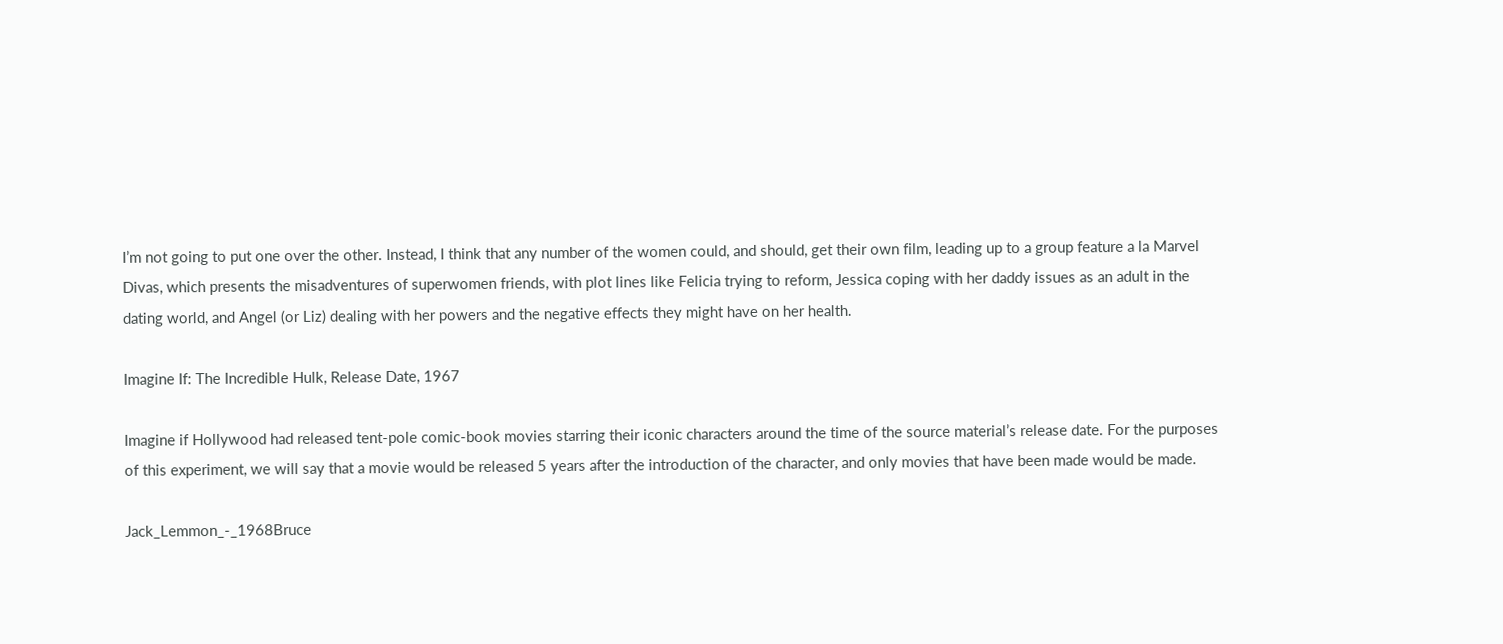I’m not going to put one over the other. Instead, I think that any number of the women could, and should, get their own film, leading up to a group feature a la Marvel Divas, which presents the misadventures of superwomen friends, with plot lines like Felicia trying to reform, Jessica coping with her daddy issues as an adult in the dating world, and Angel (or Liz) dealing with her powers and the negative effects they might have on her health.

Imagine If: The Incredible Hulk, Release Date, 1967

Imagine if Hollywood had released tent-pole comic-book movies starring their iconic characters around the time of the source material’s release date. For the purposes of this experiment, we will say that a movie would be released 5 years after the introduction of the character, and only movies that have been made would be made.

Jack_Lemmon_-_1968Bruce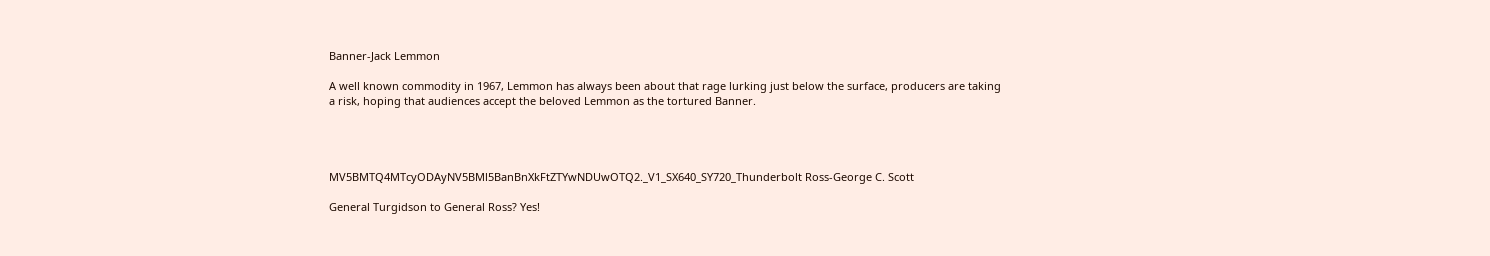Banner-Jack Lemmon

A well known commodity in 1967, Lemmon has always been about that rage lurking just below the surface, producers are taking a risk, hoping that audiences accept the beloved Lemmon as the tortured Banner.




MV5BMTQ4MTcyODAyNV5BMl5BanBnXkFtZTYwNDUwOTQ2._V1_SX640_SY720_Thunderbolt Ross-George C. Scott

General Turgidson to General Ross? Yes!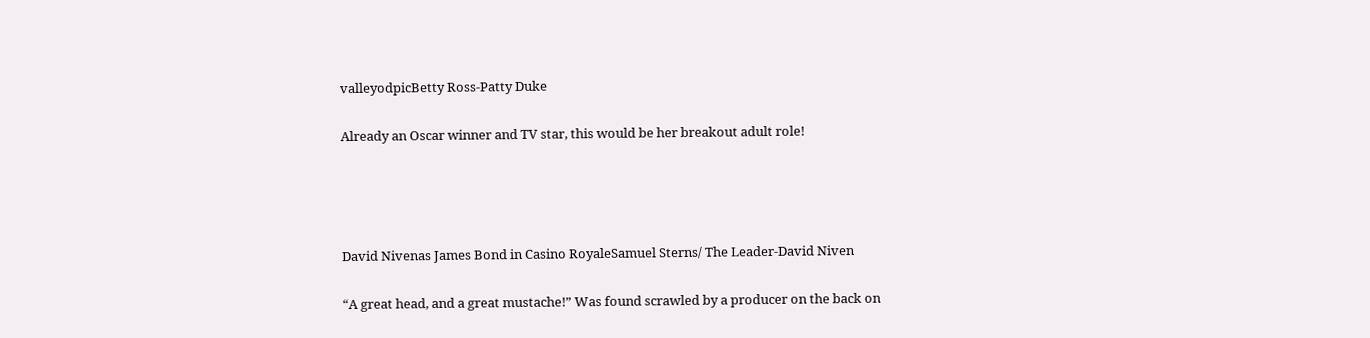valleyodpicBetty Ross-Patty Duke

Already an Oscar winner and TV star, this would be her breakout adult role!




David Nivenas James Bond in Casino RoyaleSamuel Sterns/ The Leader-David Niven

“A great head, and a great mustache!” Was found scrawled by a producer on the back on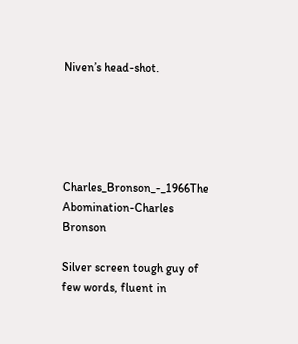Niven’s head-shot.





Charles_Bronson_-_1966The Abomination-Charles Bronson

Silver screen tough guy of few words, fluent in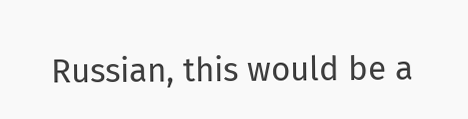Russian, this would be a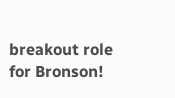breakout role for Bronson!